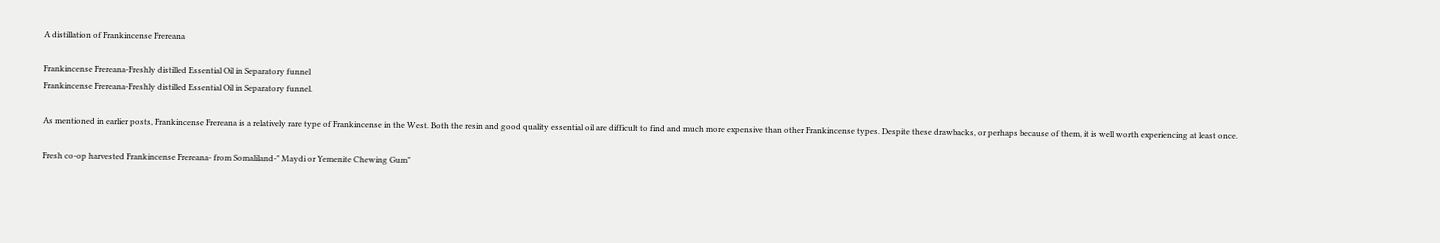A distillation of Frankincense Frereana

Frankincense Frereana-Freshly distilled Essential Oil in Separatory funnel
Frankincense Frereana-Freshly distilled Essential Oil in Separatory funnel.

As mentioned in earlier posts, Frankincense Frereana is a relatively rare type of Frankincense in the West. Both the resin and good quality essential oil are difficult to find and much more expensive than other Frankincense types. Despite these drawbacks, or perhaps because of them, it is well worth experiencing at least once.

Fresh co-op harvested Frankincense Frereana- from Somaliland-" Maydi or Yemenite Chewing Gum"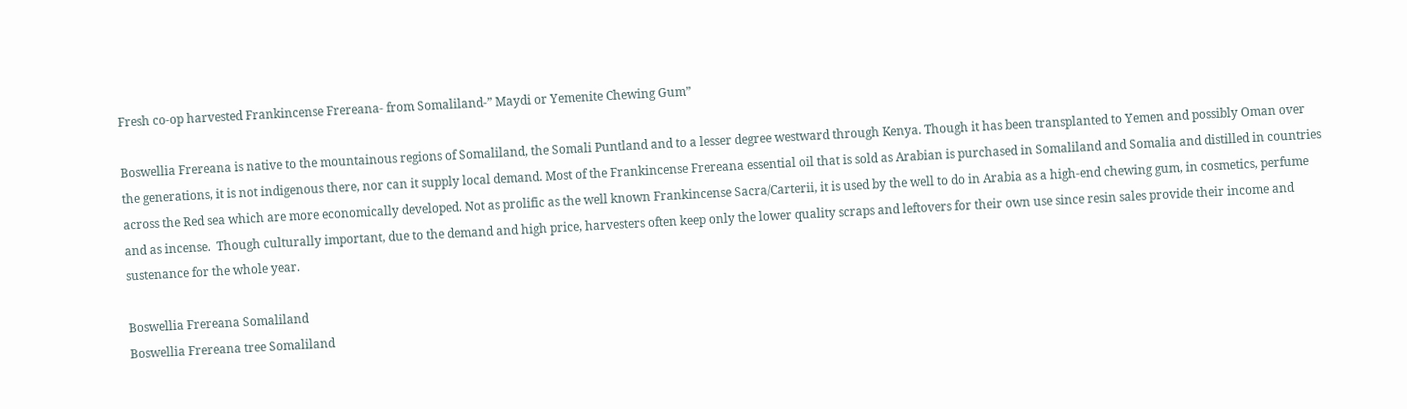Fresh co-op harvested Frankincense Frereana- from Somaliland-” Maydi or Yemenite Chewing Gum”

Boswellia Frereana is native to the mountainous regions of Somaliland, the Somali Puntland and to a lesser degree westward through Kenya. Though it has been transplanted to Yemen and possibly Oman over the generations, it is not indigenous there, nor can it supply local demand. Most of the Frankincense Frereana essential oil that is sold as Arabian is purchased in Somaliland and Somalia and distilled in countries across the Red sea which are more economically developed. Not as prolific as the well known Frankincense Sacra/Carterii, it is used by the well to do in Arabia as a high-end chewing gum, in cosmetics, perfume and as incense.  Though culturally important, due to the demand and high price, harvesters often keep only the lower quality scraps and leftovers for their own use since resin sales provide their income and sustenance for the whole year.

Boswellia Frereana Somaliland
Boswellia Frereana tree Somaliland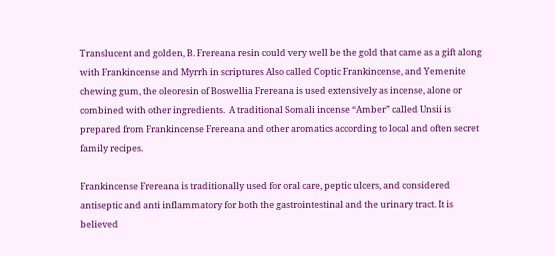Translucent and golden, B. Frereana resin could very well be the gold that came as a gift along with Frankincense and Myrrh in scriptures Also called Coptic Frankincense, and Yemenite chewing gum, the oleoresin of Boswellia Frereana is used extensively as incense, alone or combined with other ingredients.  A traditional Somali incense “Amber” called Unsii is prepared from Frankincense Frereana and other aromatics according to local and often secret family recipes.

Frankincense Frereana is traditionally used for oral care, peptic ulcers, and considered antiseptic and anti inflammatory for both the gastrointestinal and the urinary tract. It is believed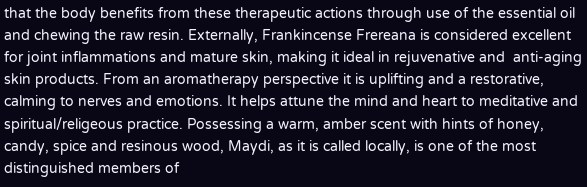that the body benefits from these therapeutic actions through use of the essential oil and chewing the raw resin. Externally, Frankincense Frereana is considered excellent for joint inflammations and mature skin, making it ideal in rejuvenative and  anti-aging skin products. From an aromatherapy perspective it is uplifting and a restorative, calming to nerves and emotions. It helps attune the mind and heart to meditative and spiritual/religeous practice. Possessing a warm, amber scent with hints of honey, candy, spice and resinous wood, Maydi, as it is called locally, is one of the most distinguished members of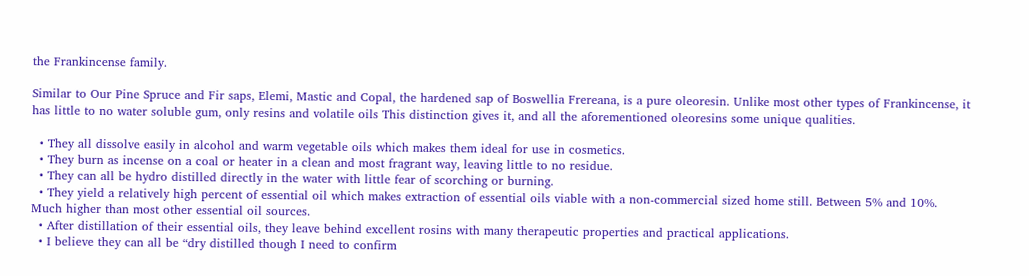the Frankincense family.

Similar to Our Pine Spruce and Fir saps, Elemi, Mastic and Copal, the hardened sap of Boswellia Frereana, is a pure oleoresin. Unlike most other types of Frankincense, it has little to no water soluble gum, only resins and volatile oils This distinction gives it, and all the aforementioned oleoresins some unique qualities.

  • They all dissolve easily in alcohol and warm vegetable oils which makes them ideal for use in cosmetics.
  • They burn as incense on a coal or heater in a clean and most fragrant way, leaving little to no residue.
  • They can all be hydro distilled directly in the water with little fear of scorching or burning.
  • They yield a relatively high percent of essential oil which makes extraction of essential oils viable with a non-commercial sized home still. Between 5% and 10%. Much higher than most other essential oil sources.
  • After distillation of their essential oils, they leave behind excellent rosins with many therapeutic properties and practical applications.
  • I believe they can all be “dry distilled though I need to confirm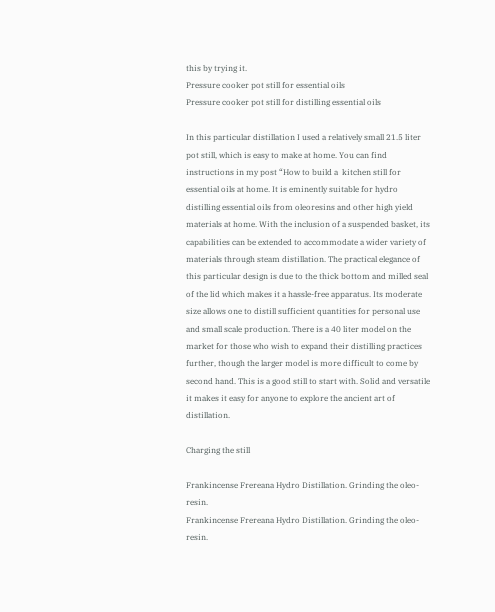this by trying it.
Pressure cooker pot still for essential oils
Pressure cooker pot still for distilling essential oils

In this particular distillation I used a relatively small 21.5 liter pot still, which is easy to make at home. You can find instructions in my post “How to build a  kitchen still for essential oils at home. It is eminently suitable for hydro distilling essential oils from oleoresins and other high yield materials at home. With the inclusion of a suspended basket, its capabilities can be extended to accommodate a wider variety of materials through steam distillation. The practical elegance of this particular design is due to the thick bottom and milled seal of the lid which makes it a hassle-free apparatus. Its moderate size allows one to distill sufficient quantities for personal use and small scale production. There is a 40 liter model on the market for those who wish to expand their distilling practices further, though the larger model is more difficult to come by second hand. This is a good still to start with. Solid and versatile it makes it easy for anyone to explore the ancient art of distillation.

Charging the still

Frankincense Frereana Hydro Distillation. Grinding the oleo-resin.
Frankincense Frereana Hydro Distillation. Grinding the oleo-resin.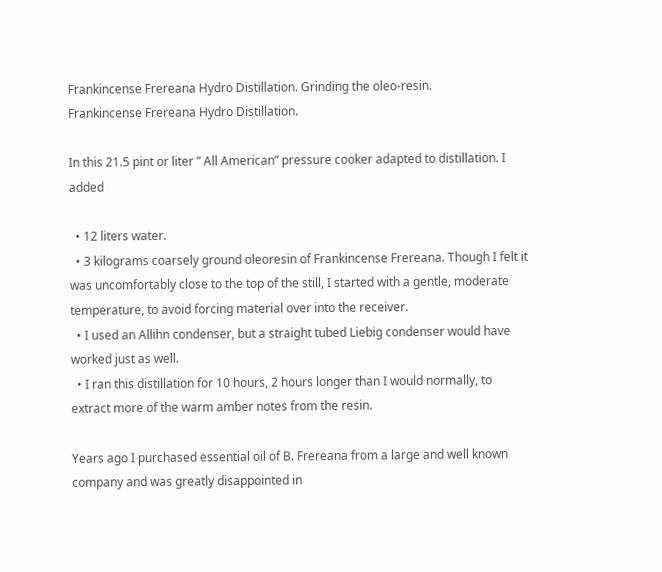Frankincense Frereana Hydro Distillation. Grinding the oleo-resin.
Frankincense Frereana Hydro Distillation.

In this 21.5 pint or liter ” All American” pressure cooker adapted to distillation. I added

  • 12 liters water.
  • 3 kilograms coarsely ground oleoresin of Frankincense Frereana. Though I felt it was uncomfortably close to the top of the still, I started with a gentle, moderate temperature, to avoid forcing material over into the receiver.
  • I used an Allihn condenser, but a straight tubed Liebig condenser would have worked just as well.
  • I ran this distillation for 10 hours, 2 hours longer than I would normally, to extract more of the warm amber notes from the resin.

Years ago I purchased essential oil of B. Frereana from a large and well known company and was greatly disappointed in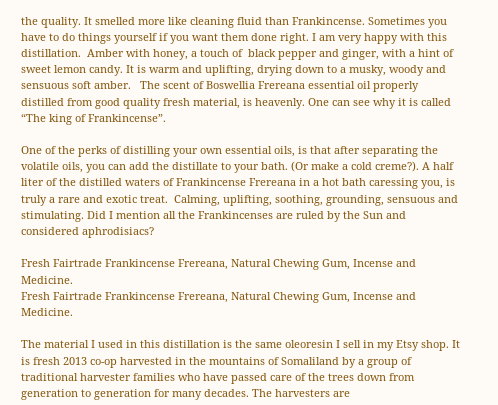the quality. It smelled more like cleaning fluid than Frankincense. Sometimes you have to do things yourself if you want them done right. I am very happy with this distillation.  Amber with honey, a touch of  black pepper and ginger, with a hint of sweet lemon candy. It is warm and uplifting, drying down to a musky, woody and sensuous soft amber.   The scent of Boswellia Frereana essential oil properly distilled from good quality fresh material, is heavenly. One can see why it is called “The king of Frankincense”.

One of the perks of distilling your own essential oils, is that after separating the volatile oils, you can add the distillate to your bath. (Or make a cold creme?). A half liter of the distilled waters of Frankincense Frereana in a hot bath caressing you, is truly a rare and exotic treat.  Calming, uplifting, soothing, grounding, sensuous and stimulating. Did I mention all the Frankincenses are ruled by the Sun and considered aphrodisiacs?

Fresh Fairtrade Frankincense Frereana, Natural Chewing Gum, Incense and Medicine.
Fresh Fairtrade Frankincense Frereana, Natural Chewing Gum, Incense and Medicine.

The material I used in this distillation is the same oleoresin I sell in my Etsy shop. It is fresh 2013 co-op harvested in the mountains of Somaliland by a group of traditional harvester families who have passed care of the trees down from generation to generation for many decades. The harvesters are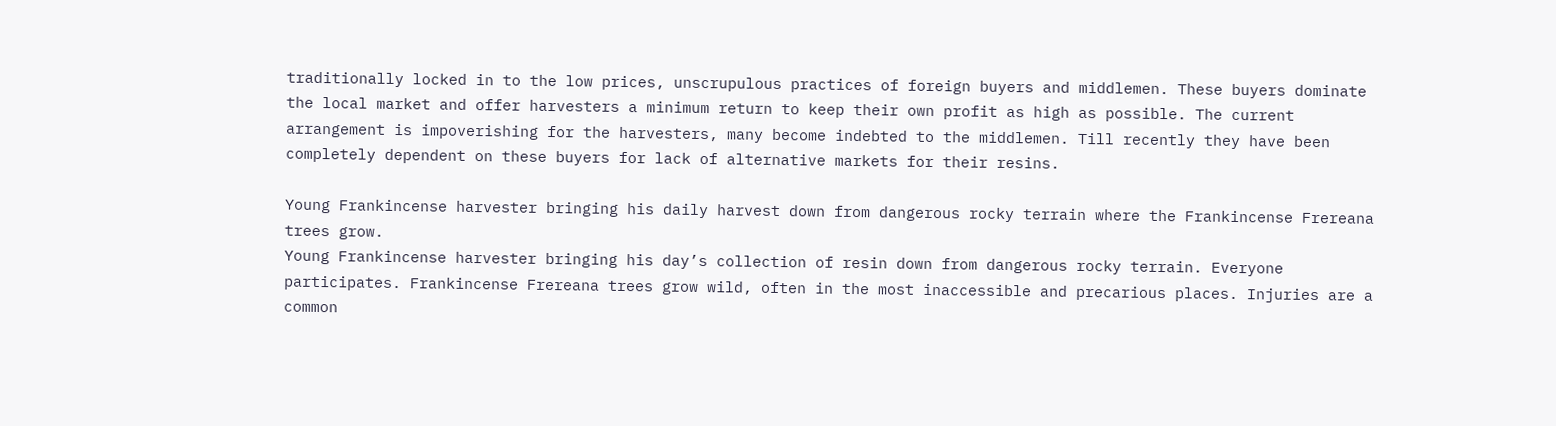traditionally locked in to the low prices, unscrupulous practices of foreign buyers and middlemen. These buyers dominate the local market and offer harvesters a minimum return to keep their own profit as high as possible. The current arrangement is impoverishing for the harvesters, many become indebted to the middlemen. Till recently they have been completely dependent on these buyers for lack of alternative markets for their resins.

Young Frankincense harvester bringing his daily harvest down from dangerous rocky terrain where the Frankincense Frereana  trees grow.
Young Frankincense harvester bringing his day’s collection of resin down from dangerous rocky terrain. Everyone participates. Frankincense Frereana trees grow wild, often in the most inaccessible and precarious places. Injuries are a common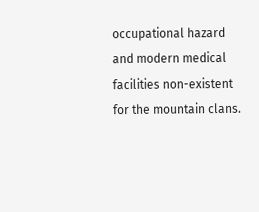occupational hazard and modern medical facilities non-existent for the mountain clans.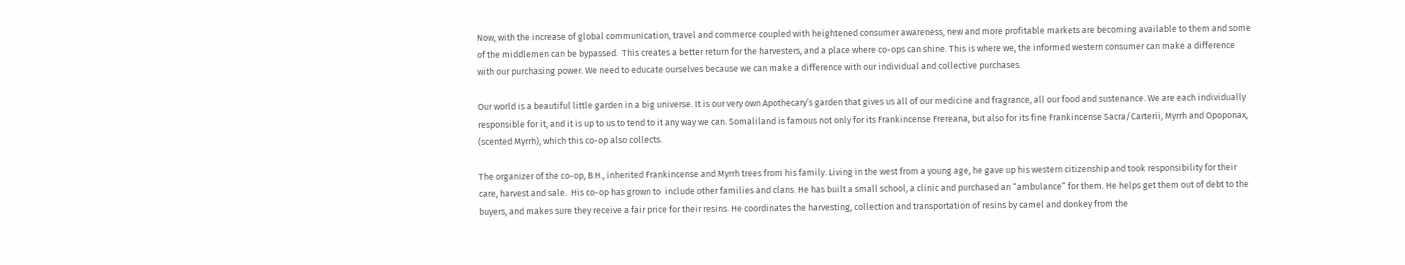Now, with the increase of global communication, travel and commerce coupled with heightened consumer awareness, new and more profitable markets are becoming available to them and some of the middlemen can be bypassed.  This creates a better return for the harvesters, and a place where co-ops can shine. This is where we, the informed western consumer can make a difference with our purchasing power. We need to educate ourselves because we can make a difference with our individual and collective purchases.

Our world is a beautiful little garden in a big universe. It is our very own Apothecary’s garden that gives us all of our medicine and fragrance, all our food and sustenance. We are each individually responsible for it, and it is up to us to tend to it any way we can. Somaliland is famous not only for its Frankincense Frereana, but also for its fine Frankincense Sacra/Carterii, Myrrh and Opoponax, (scented Myrrh), which this co-op also collects.

The organizer of the co-op, B.H., inherited Frankincense and Myrrh trees from his family. Living in the west from a young age, he gave up his western citizenship and took responsibility for their care, harvest and sale.  His co-op has grown to  include other families and clans. He has built a small school, a clinic and purchased an “ambulance” for them. He helps get them out of debt to the buyers, and makes sure they receive a fair price for their resins. He coordinates the harvesting, collection and transportation of resins by camel and donkey from the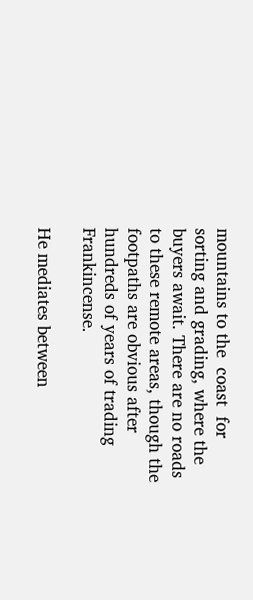mountains to the  coast  for sorting and grading, where the buyers await. There are no roads to these remote areas, though the footpaths are obvious after hundreds of years of trading Frankincense.

He mediates between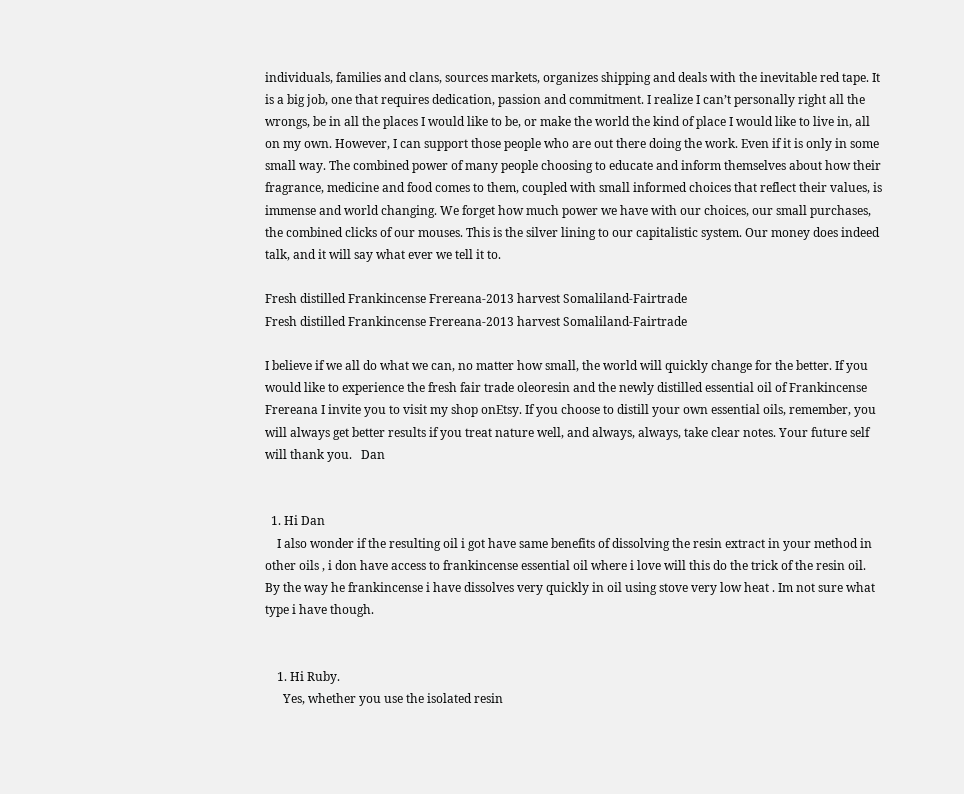individuals, families and clans, sources markets, organizes shipping and deals with the inevitable red tape. It is a big job, one that requires dedication, passion and commitment. I realize I can’t personally right all the wrongs, be in all the places I would like to be, or make the world the kind of place I would like to live in, all on my own. However, I can support those people who are out there doing the work. Even if it is only in some small way. The combined power of many people choosing to educate and inform themselves about how their fragrance, medicine and food comes to them, coupled with small informed choices that reflect their values, is immense and world changing. We forget how much power we have with our choices, our small purchases, the combined clicks of our mouses. This is the silver lining to our capitalistic system. Our money does indeed talk, and it will say what ever we tell it to.

Fresh distilled Frankincense Frereana-2013 harvest Somaliland-Fairtrade
Fresh distilled Frankincense Frereana-2013 harvest Somaliland-Fairtrade

I believe if we all do what we can, no matter how small, the world will quickly change for the better. If you would like to experience the fresh fair trade oleoresin and the newly distilled essential oil of Frankincense Frereana I invite you to visit my shop onEtsy. If you choose to distill your own essential oils, remember, you will always get better results if you treat nature well, and always, always, take clear notes. Your future self will thank you.   Dan


  1. Hi Dan
    I also wonder if the resulting oil i got have same benefits of dissolving the resin extract in your method in other oils , i don have access to frankincense essential oil where i love will this do the trick of the resin oil. By the way he frankincense i have dissolves very quickly in oil using stove very low heat . Im not sure what type i have though.


    1. Hi Ruby.
      Yes, whether you use the isolated resin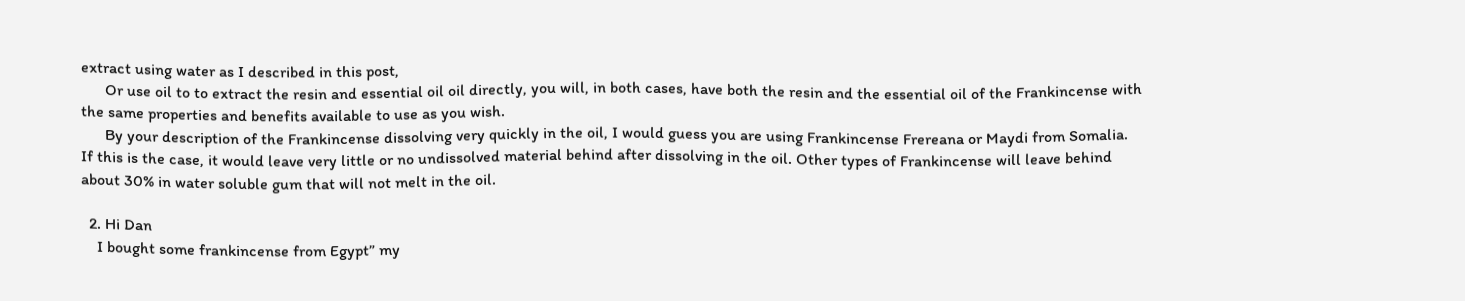extract using water as I described in this post,
      Or use oil to to extract the resin and essential oil oil directly, you will, in both cases, have both the resin and the essential oil of the Frankincense with the same properties and benefits available to use as you wish.
      By your description of the Frankincense dissolving very quickly in the oil, I would guess you are using Frankincense Frereana or Maydi from Somalia. If this is the case, it would leave very little or no undissolved material behind after dissolving in the oil. Other types of Frankincense will leave behind about 30% in water soluble gum that will not melt in the oil.

  2. Hi Dan
    I bought some frankincense from Egypt” my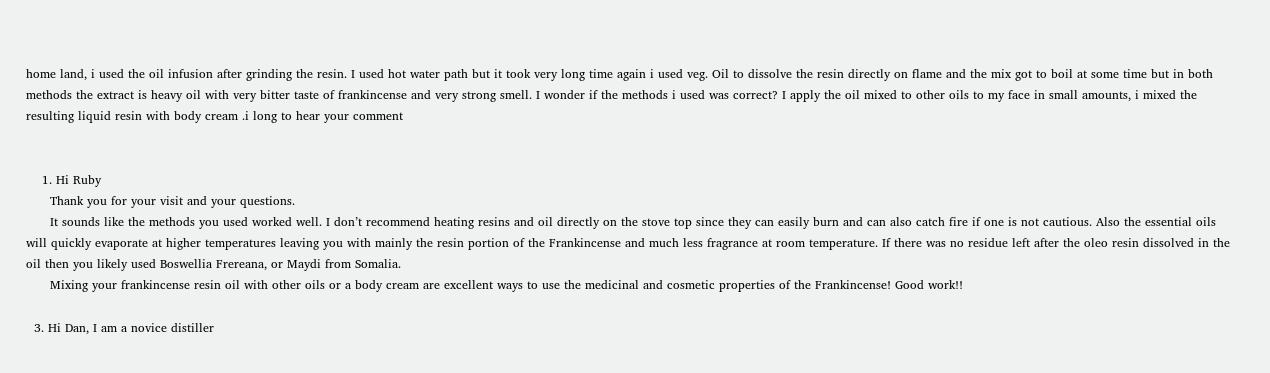home land, i used the oil infusion after grinding the resin. I used hot water path but it took very long time again i used veg. Oil to dissolve the resin directly on flame and the mix got to boil at some time but in both methods the extract is heavy oil with very bitter taste of frankincense and very strong smell. I wonder if the methods i used was correct? I apply the oil mixed to other oils to my face in small amounts, i mixed the resulting liquid resin with body cream .i long to hear your comment


    1. Hi Ruby
      Thank you for your visit and your questions.
      It sounds like the methods you used worked well. I don’t recommend heating resins and oil directly on the stove top since they can easily burn and can also catch fire if one is not cautious. Also the essential oils will quickly evaporate at higher temperatures leaving you with mainly the resin portion of the Frankincense and much less fragrance at room temperature. If there was no residue left after the oleo resin dissolved in the oil then you likely used Boswellia Frereana, or Maydi from Somalia.
      Mixing your frankincense resin oil with other oils or a body cream are excellent ways to use the medicinal and cosmetic properties of the Frankincense! Good work!!

  3. Hi Dan, I am a novice distiller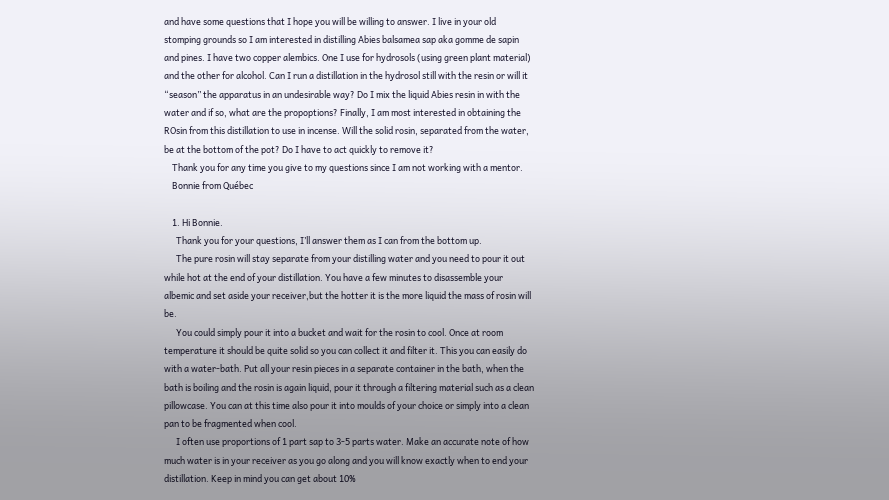and have some questions that I hope you will be willing to answer. I live in your old stomping grounds so I am interested in distilling Abies balsamea sap aka gomme de sapin and pines. I have two copper alembics. One I use for hydrosols (using green plant material) and the other for alcohol. Can I run a distillation in the hydrosol still with the resin or will it “season” the apparatus in an undesirable way? Do I mix the liquid Abies resin in with the water and if so, what are the propoptions? Finally, I am most interested in obtaining the ROsin from this distillation to use in incense. Will the solid rosin, separated from the water, be at the bottom of the pot? Do I have to act quickly to remove it?
    Thank you for any time you give to my questions since I am not working with a mentor.
    Bonnie from Québec

    1. Hi Bonnie.
      Thank you for your questions, I’ll answer them as I can from the bottom up.
      The pure rosin will stay separate from your distilling water and you need to pour it out while hot at the end of your distillation. You have a few minutes to disassemble your albemic and set aside your receiver,but the hotter it is the more liquid the mass of rosin will be.
      You could simply pour it into a bucket and wait for the rosin to cool. Once at room temperature it should be quite solid so you can collect it and filter it. This you can easily do with a water-bath. Put all your resin pieces in a separate container in the bath, when the bath is boiling and the rosin is again liquid, pour it through a filtering material such as a clean pillowcase. You can at this time also pour it into moulds of your choice or simply into a clean pan to be fragmented when cool.
      I often use proportions of 1 part sap to 3-5 parts water. Make an accurate note of how much water is in your receiver as you go along and you will know exactly when to end your distillation. Keep in mind you can get about 10%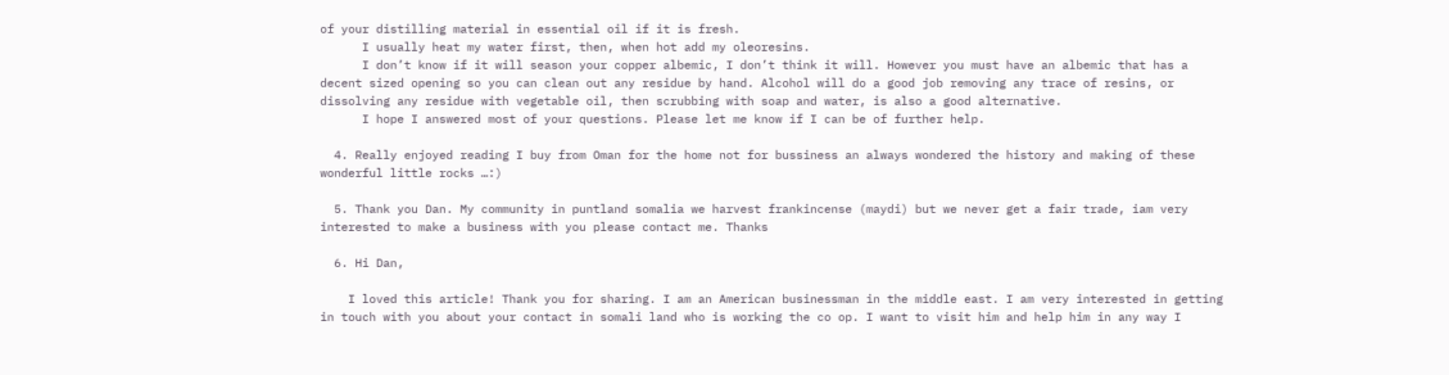of your distilling material in essential oil if it is fresh.
      I usually heat my water first, then, when hot add my oleoresins.
      I don’t know if it will season your copper albemic, I don’t think it will. However you must have an albemic that has a decent sized opening so you can clean out any residue by hand. Alcohol will do a good job removing any trace of resins, or dissolving any residue with vegetable oil, then scrubbing with soap and water, is also a good alternative.
      I hope I answered most of your questions. Please let me know if I can be of further help.

  4. Really enjoyed reading I buy from Oman for the home not for bussiness an always wondered the history and making of these wonderful little rocks …:)

  5. Thank you Dan. My community in puntland somalia we harvest frankincense (maydi) but we never get a fair trade, iam very interested to make a business with you please contact me. Thanks

  6. Hi Dan,

    I loved this article! Thank you for sharing. I am an American businessman in the middle east. I am very interested in getting in touch with you about your contact in somali land who is working the co op. I want to visit him and help him in any way I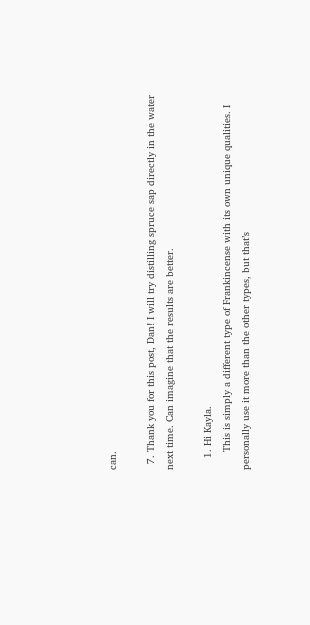can.

  7. Thank you for this post, Dan! I will try distilling spruce sap directly in the water next time. Can imagine that the results are better.

    1. Hi Kayla.
      This is simply a different type of Frankincense with its own unique qualities. I personally use it more than the other types, but that’s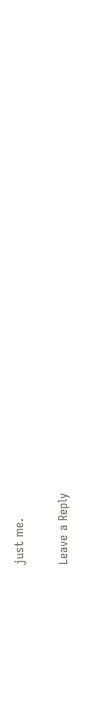just me.

Leave a Reply